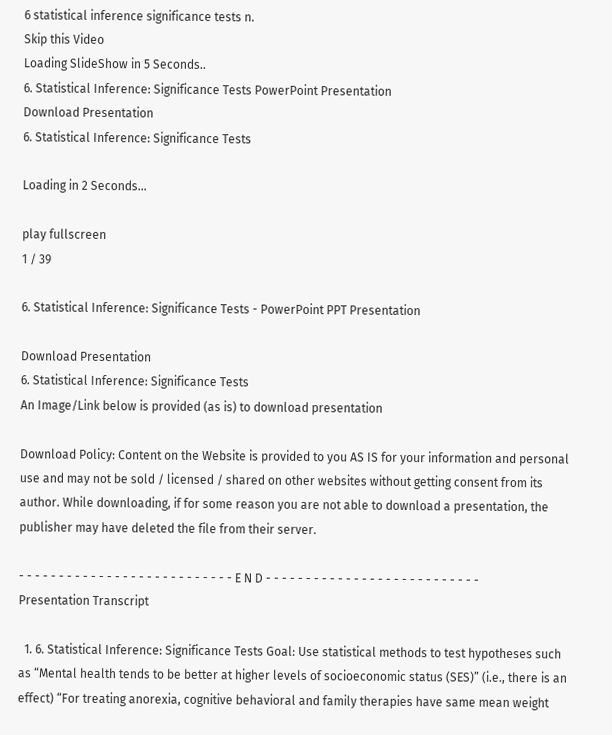6 statistical inference significance tests n.
Skip this Video
Loading SlideShow in 5 Seconds..
6. Statistical Inference: Significance Tests PowerPoint Presentation
Download Presentation
6. Statistical Inference: Significance Tests

Loading in 2 Seconds...

play fullscreen
1 / 39

6. Statistical Inference: Significance Tests - PowerPoint PPT Presentation

Download Presentation
6. Statistical Inference: Significance Tests
An Image/Link below is provided (as is) to download presentation

Download Policy: Content on the Website is provided to you AS IS for your information and personal use and may not be sold / licensed / shared on other websites without getting consent from its author. While downloading, if for some reason you are not able to download a presentation, the publisher may have deleted the file from their server.

- - - - - - - - - - - - - - - - - - - - - - - - - - - E N D - - - - - - - - - - - - - - - - - - - - - - - - - - -
Presentation Transcript

  1. 6. Statistical Inference: Significance Tests Goal: Use statistical methods to test hypotheses such as “Mental health tends to be better at higher levels of socioeconomic status (SES)” (i.e., there is an effect) “For treating anorexia, cognitive behavioral and family therapies have same mean weight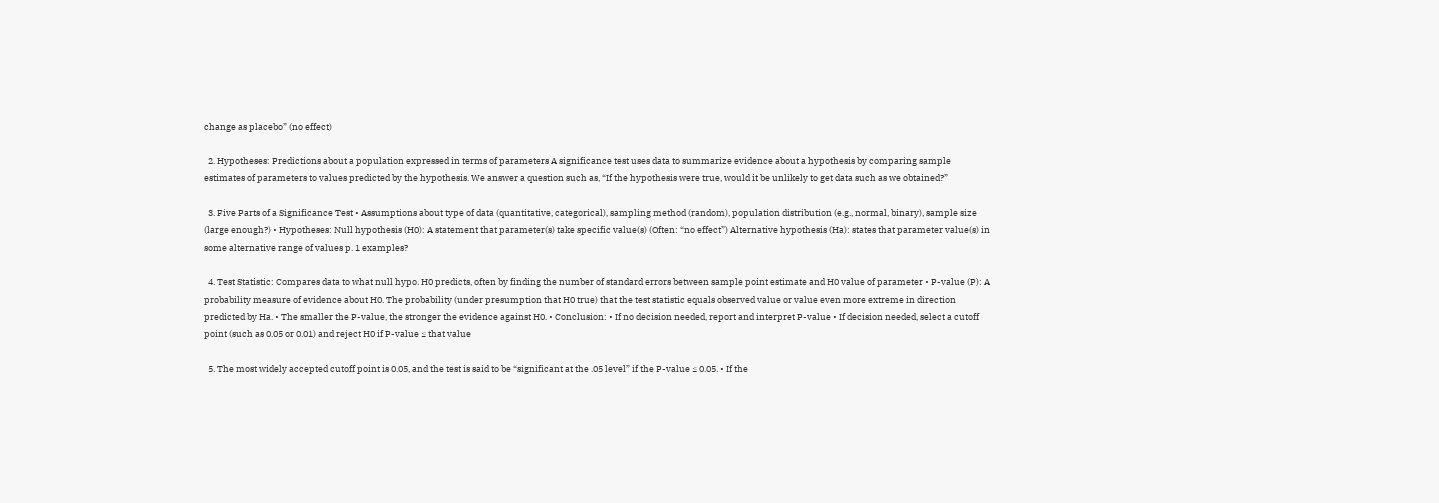change as placebo” (no effect)

  2. Hypotheses: Predictions about a population expressed in terms of parameters A significance test uses data to summarize evidence about a hypothesis by comparing sample estimates of parameters to values predicted by the hypothesis. We answer a question such as, “If the hypothesis were true, would it be unlikely to get data such as we obtained?”

  3. Five Parts of a Significance Test • Assumptions about type of data (quantitative, categorical), sampling method (random), population distribution (e.g., normal, binary), sample size (large enough?) • Hypotheses: Null hypothesis (H0): A statement that parameter(s) take specific value(s) (Often: “no effect”) Alternative hypothesis (Ha): states that parameter value(s) in some alternative range of values p. 1 examples?

  4. Test Statistic: Compares data to what null hypo. H0 predicts, often by finding the number of standard errors between sample point estimate and H0 value of parameter • P-value (P): A probability measure of evidence about H0. The probability (under presumption that H0 true) that the test statistic equals observed value or value even more extreme in direction predicted by Ha. • The smaller the P-value, the stronger the evidence against H0. • Conclusion: • If no decision needed, report and interpret P-value • If decision needed, select a cutoff point (such as 0.05 or 0.01) and reject H0 if P-value ≤ that value

  5. The most widely accepted cutoff point is 0.05, and the test is said to be “significant at the .05 level” if the P-value ≤ 0.05. • If the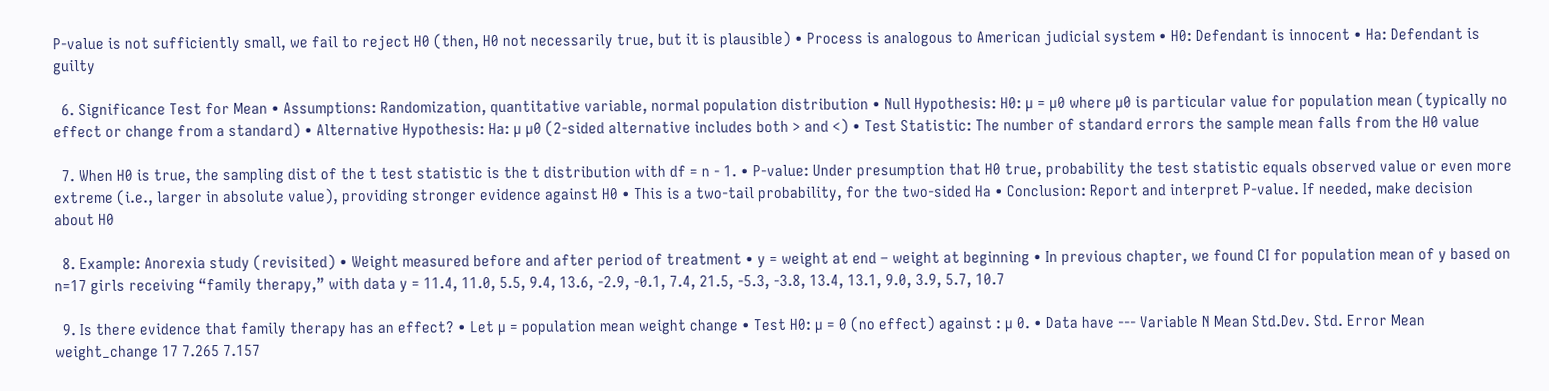P-value is not sufficiently small, we fail to reject H0 (then, H0 not necessarily true, but it is plausible) • Process is analogous to American judicial system • H0: Defendant is innocent • Ha: Defendant is guilty

  6. Significance Test for Mean • Assumptions: Randomization, quantitative variable, normal population distribution • Null Hypothesis: H0: µ = µ0 where µ0 is particular value for population mean (typically no effect or change from a standard) • Alternative Hypothesis: Ha: µ µ0 (2-sided alternative includes both > and <) • Test Statistic: The number of standard errors the sample mean falls from the H0 value

  7. When H0 is true, the sampling dist of the t test statistic is the t distribution with df = n - 1. • P-value: Under presumption that H0 true, probability the test statistic equals observed value or even more extreme (i.e., larger in absolute value), providing stronger evidence against H0 • This is a two-tail probability, for the two-sided Ha • Conclusion: Report and interpret P-value. If needed, make decision about H0

  8. Example: Anorexia study (revisited) • Weight measured before and after period of treatment • y = weight at end – weight at beginning • In previous chapter, we found CI for population mean of y based on n=17 girls receiving “family therapy,” with data y = 11.4, 11.0, 5.5, 9.4, 13.6, -2.9, -0.1, 7.4, 21.5, -5.3, -3.8, 13.4, 13.1, 9.0, 3.9, 5.7, 10.7

  9. Is there evidence that family therapy has an effect? • Let µ = population mean weight change • Test H0: µ = 0 (no effect) against : µ 0. • Data have --- Variable N Mean Std.Dev. Std. Error Mean weight_change 17 7.265 7.157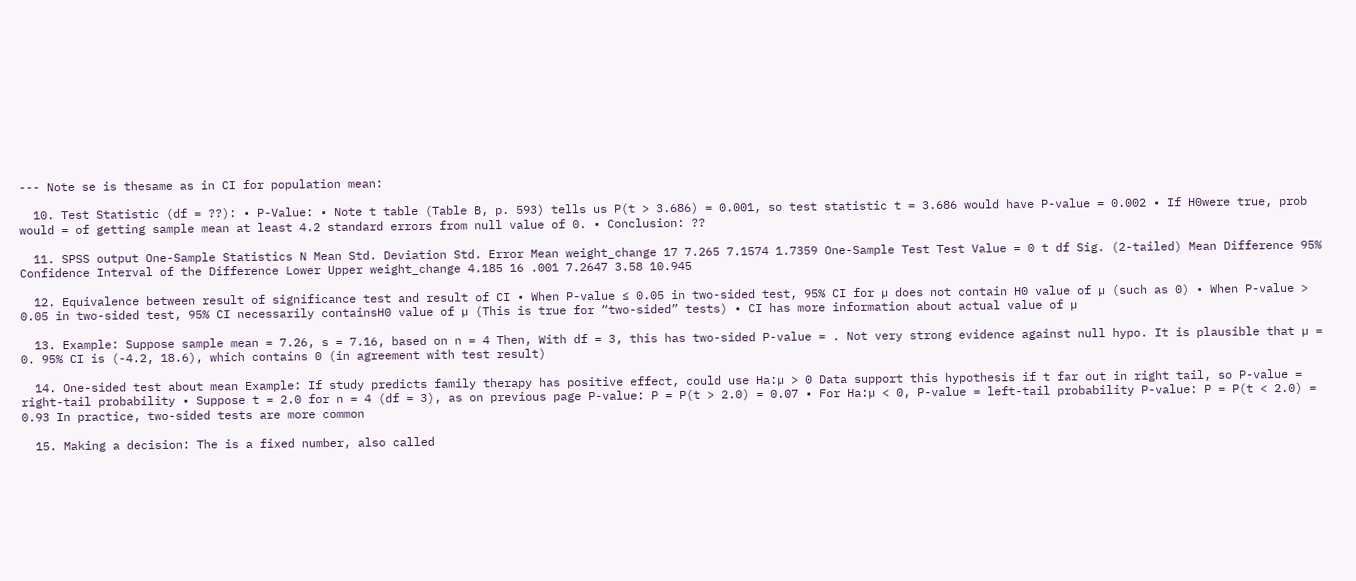--- Note se is thesame as in CI for population mean:

  10. Test Statistic (df = ??): • P-Value: • Note t table (Table B, p. 593) tells us P(t > 3.686) = 0.001, so test statistic t = 3.686 would have P-value = 0.002 • If H0were true, prob would = of getting sample mean at least 4.2 standard errors from null value of 0. • Conclusion: ??

  11. SPSS output One-Sample Statistics N Mean Std. Deviation Std. Error Mean weight_change 17 7.265 7.1574 1.7359 One-Sample Test Test Value = 0 t df Sig. (2-tailed) Mean Difference 95% Confidence Interval of the Difference Lower Upper weight_change 4.185 16 .001 7.2647 3.58 10.945

  12. Equivalence between result of significance test and result of CI • When P-value ≤ 0.05 in two-sided test, 95% CI for µ does not contain H0 value of µ (such as 0) • When P-value > 0.05 in two-sided test, 95% CI necessarily containsH0 value of µ (This is true for “two-sided” tests) • CI has more information about actual value of µ

  13. Example: Suppose sample mean = 7.26, s = 7.16, based on n = 4 Then, With df = 3, this has two-sided P-value = . Not very strong evidence against null hypo. It is plausible that µ = 0. 95% CI is (-4.2, 18.6), which contains 0 (in agreement with test result)

  14. One-sided test about mean Example: If study predicts family therapy has positive effect, could use Ha:µ > 0 Data support this hypothesis if t far out in right tail, so P-value = right-tail probability • Suppose t = 2.0 for n = 4 (df = 3), as on previous page P-value: P = P(t > 2.0) = 0.07 • For Ha:µ < 0, P-value = left-tail probability P-value: P = P(t < 2.0) = 0.93 In practice, two-sided tests are more common

  15. Making a decision: The is a fixed number, also called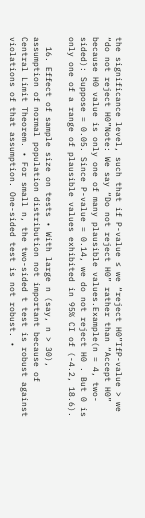the significance level, such that if P-value ≤ we “reject H0”IfP-value > we “do not reject H0”Note: We say “Do not reject H0” rather than “Accept H0” because H0 value is only one of many plausible values.Example(n = 4, two-sided): Suppose = 0.05. Since P-value = 0.14, we do not reject H0 . But 0 is only one of a range of plausible values exhibited in 95% CI of (-4.2, 18.6).

  16. Effect of sample size on tests • With large n (say, n > 30), assumption of normal population distribution not important because of Central Limit Theorem. • For small n, the two-sided t test is robust against violations of that assumption. One-sided test is not robust. •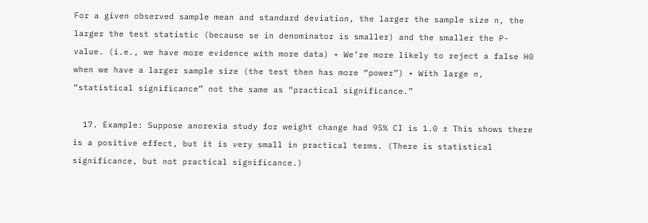For a given observed sample mean and standard deviation, the larger the sample size n, the larger the test statistic (because se in denominator is smaller) and the smaller the P-value. (i.e., we have more evidence with more data) • We’re more likely to reject a false H0 when we have a larger sample size (the test then has more “power”) • With large n, “statistical significance” not the same as “practical significance.”

  17. Example: Suppose anorexia study for weight change had 95% CI is 1.0 ± This shows there is a positive effect, but it is very small in practical terms. (There is statistical significance, but not practical significance.)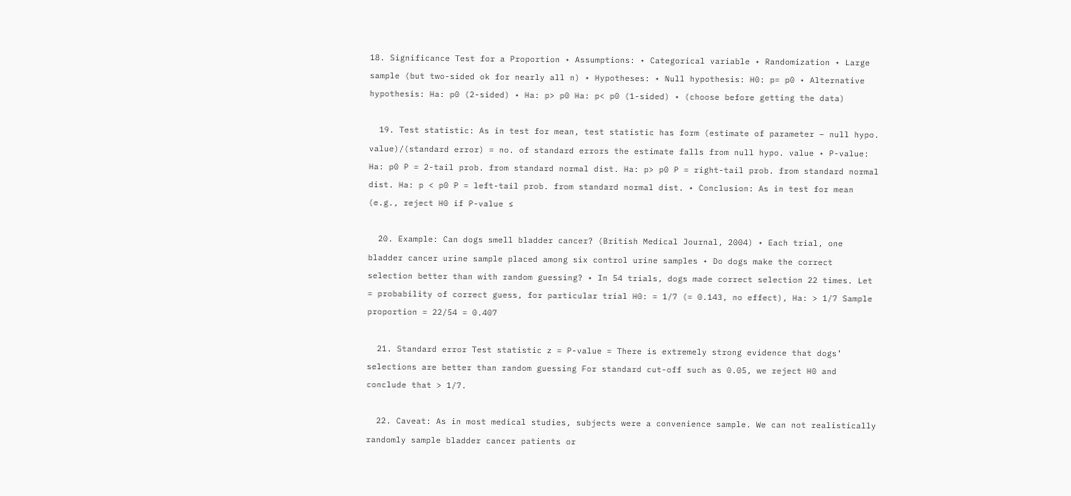18. Significance Test for a Proportion • Assumptions: • Categorical variable • Randomization • Large sample (but two-sided ok for nearly all n) • Hypotheses: • Null hypothesis: H0: p= p0 • Alternative hypothesis: Ha: p0 (2-sided) • Ha: p> p0 Ha: p< p0 (1-sided) • (choose before getting the data)

  19. Test statistic: As in test for mean, test statistic has form (estimate of parameter – null hypo. value)/(standard error) = no. of standard errors the estimate falls from null hypo. value • P-value: Ha: p0 P = 2-tail prob. from standard normal dist. Ha: p> p0 P = right-tail prob. from standard normal dist. Ha: p < p0 P = left-tail prob. from standard normal dist. • Conclusion: As in test for mean (e.g., reject H0 if P-value ≤

  20. Example: Can dogs smell bladder cancer? (British Medical Journal, 2004) • Each trial, one bladder cancer urine sample placed among six control urine samples • Do dogs make the correct selection better than with random guessing? • In 54 trials, dogs made correct selection 22 times. Let = probability of correct guess, for particular trial H0: = 1/7 (= 0.143, no effect), Ha: > 1/7 Sample proportion = 22/54 = 0.407

  21. Standard error Test statistic z = P-value = There is extremely strong evidence that dogs’ selections are better than random guessing For standard cut-off such as 0.05, we reject H0 and conclude that > 1/7.

  22. Caveat: As in most medical studies, subjects were a convenience sample. We can not realistically randomly sample bladder cancer patients or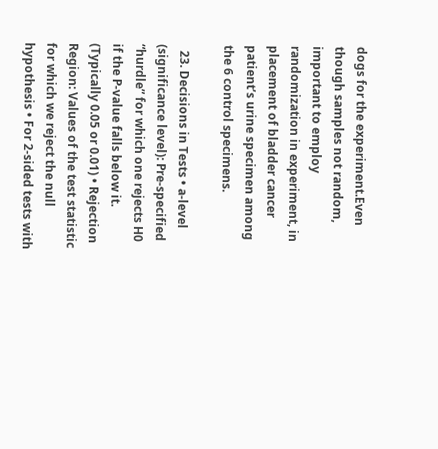dogs for the experiment.Even though samples not random, important to employ randomization in experiment, in placement of bladder cancer patient’s urine specimen among the 6 control specimens.

  23. Decisions in Tests • a-level (significance level): Pre-specified “hurdle” for which one rejects H0 if the P-value falls below it. (Typically 0.05 or 0.01) • Rejection Region: Values of the test statistic for which we reject the null hypothesis • For 2-sided tests with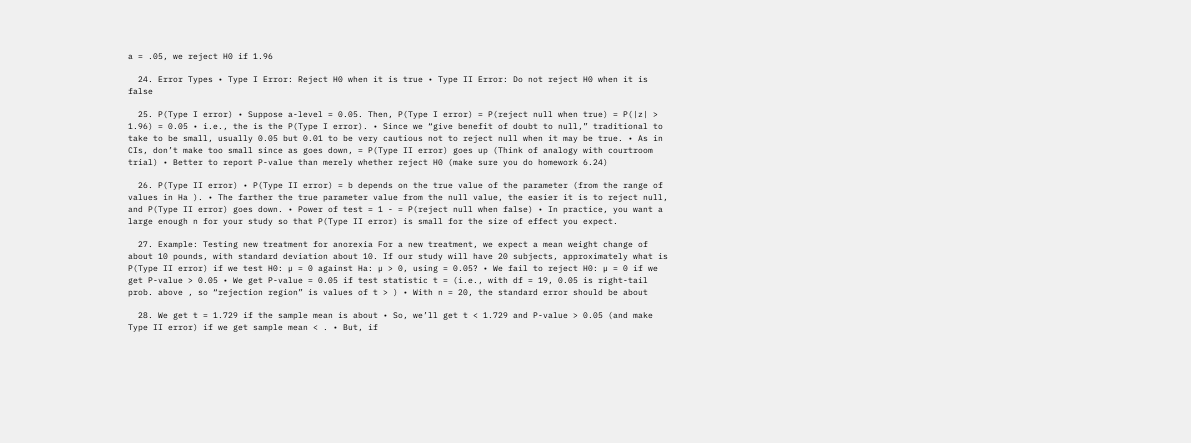a = .05, we reject H0 if 1.96

  24. Error Types • Type I Error: Reject H0 when it is true • Type II Error: Do not reject H0 when it is false

  25. P(Type I error) • Suppose a-level = 0.05. Then, P(Type I error) = P(reject null when true) = P(|z| > 1.96) = 0.05 • i.e., the is the P(Type I error). • Since we “give benefit of doubt to null,” traditional to take to be small, usually 0.05 but 0.01 to be very cautious not to reject null when it may be true. • As in CIs, don’t make too small since as goes down, = P(Type II error) goes up (Think of analogy with courtroom trial) • Better to report P-value than merely whether reject H0 (make sure you do homework 6.24)

  26. P(Type II error) • P(Type II error) = b depends on the true value of the parameter (from the range of values in Ha ). • The farther the true parameter value from the null value, the easier it is to reject null, and P(Type II error) goes down. • Power of test = 1 - = P(reject null when false) • In practice, you want a large enough n for your study so that P(Type II error) is small for the size of effect you expect.

  27. Example: Testing new treatment for anorexia For a new treatment, we expect a mean weight change of about 10 pounds, with standard deviation about 10. If our study will have 20 subjects, approximately what is P(Type II error) if we test H0: µ = 0 against Ha: µ > 0, using = 0.05? • We fail to reject H0: µ = 0 if we get P-value > 0.05 • We get P-value = 0.05 if test statistic t = (i.e., with df = 19, 0.05 is right-tail prob. above , so “rejection region” is values of t > ) • With n = 20, the standard error should be about

  28. We get t = 1.729 if the sample mean is about • So, we’ll get t < 1.729 and P-value > 0.05 (and make Type II error) if we get sample mean < . • But, if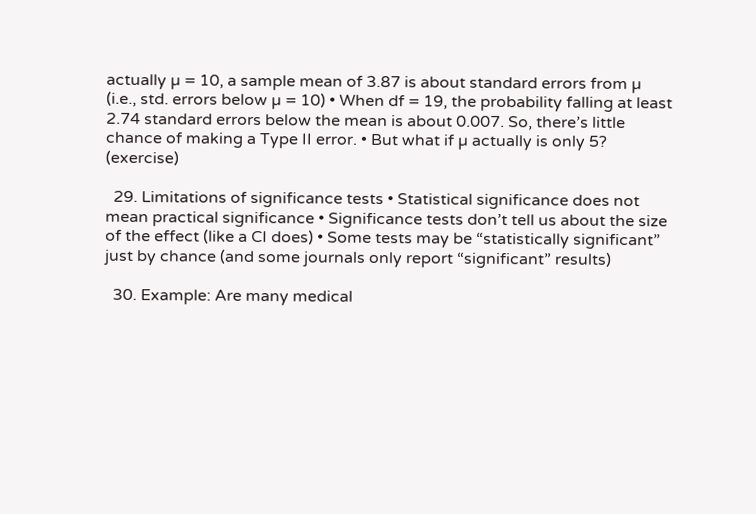actually µ = 10, a sample mean of 3.87 is about standard errors from µ (i.e., std. errors below µ = 10) • When df = 19, the probability falling at least 2.74 standard errors below the mean is about 0.007. So, there’s little chance of making a Type II error. • But what if µ actually is only 5? (exercise)

  29. Limitations of significance tests • Statistical significance does not mean practical significance • Significance tests don’t tell us about the size of the effect (like a CI does) • Some tests may be “statistically significant” just by chance (and some journals only report “significant” results)

  30. Example: Are many medical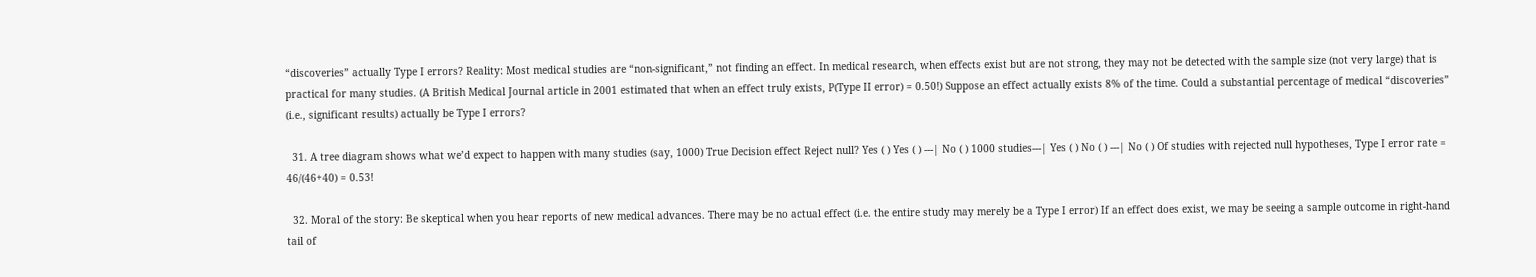“discoveries” actually Type I errors? Reality: Most medical studies are “non-significant,” not finding an effect. In medical research, when effects exist but are not strong, they may not be detected with the sample size (not very large) that is practical for many studies. (A British Medical Journal article in 2001 estimated that when an effect truly exists, P(Type II error) = 0.50!) Suppose an effect actually exists 8% of the time. Could a substantial percentage of medical “discoveries” (i.e., significant results) actually be Type I errors?

  31. A tree diagram shows what we’d expect to happen with many studies (say, 1000) True Decision effect Reject null? Yes ( ) Yes ( ) ---| No ( ) 1000 studies---| Yes ( ) No ( ) ---| No ( ) Of studies with rejected null hypotheses, Type I error rate = 46/(46+40) = 0.53!

  32. Moral of the story: Be skeptical when you hear reports of new medical advances. There may be no actual effect (i.e. the entire study may merely be a Type I error) If an effect does exist, we may be seeing a sample outcome in right-hand tail of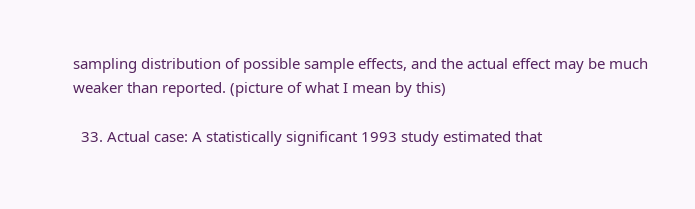sampling distribution of possible sample effects, and the actual effect may be much weaker than reported. (picture of what I mean by this)

  33. Actual case: A statistically significant 1993 study estimated that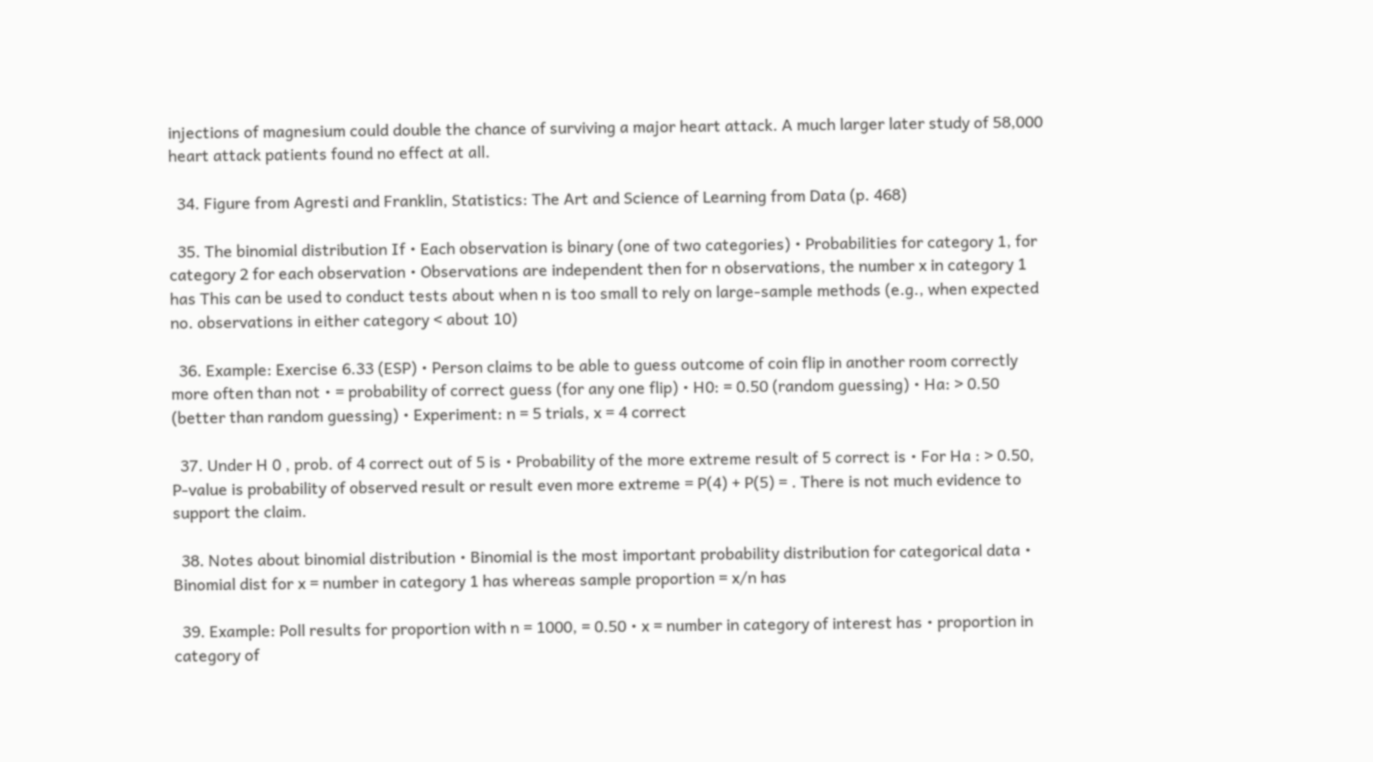injections of magnesium could double the chance of surviving a major heart attack. A much larger later study of 58,000 heart attack patients found no effect at all.

  34. Figure from Agresti and Franklin, Statistics: The Art and Science of Learning from Data (p. 468)

  35. The binomial distribution If • Each observation is binary (one of two categories) • Probabilities for category 1, for category 2 for each observation • Observations are independent then for n observations, the number x in category 1 has This can be used to conduct tests about when n is too small to rely on large-sample methods (e.g., when expected no. observations in either category < about 10)

  36. Example: Exercise 6.33 (ESP) • Person claims to be able to guess outcome of coin flip in another room correctly more often than not • = probability of correct guess (for any one flip) • H0: = 0.50 (random guessing) • Ha: > 0.50 (better than random guessing) • Experiment: n = 5 trials, x = 4 correct

  37. Under H 0 , prob. of 4 correct out of 5 is • Probability of the more extreme result of 5 correct is • For Ha : > 0.50, P-value is probability of observed result or result even more extreme = P(4) + P(5) = . There is not much evidence to support the claim.

  38. Notes about binomial distribution • Binomial is the most important probability distribution for categorical data • Binomial dist for x = number in category 1 has whereas sample proportion = x/n has

  39. Example: Poll results for proportion with n = 1000, = 0.50 • x = number in category of interest has • proportion in category of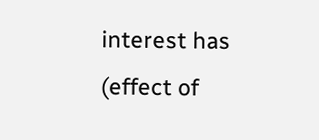interest has (effect of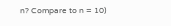n? Compare to n = 10)